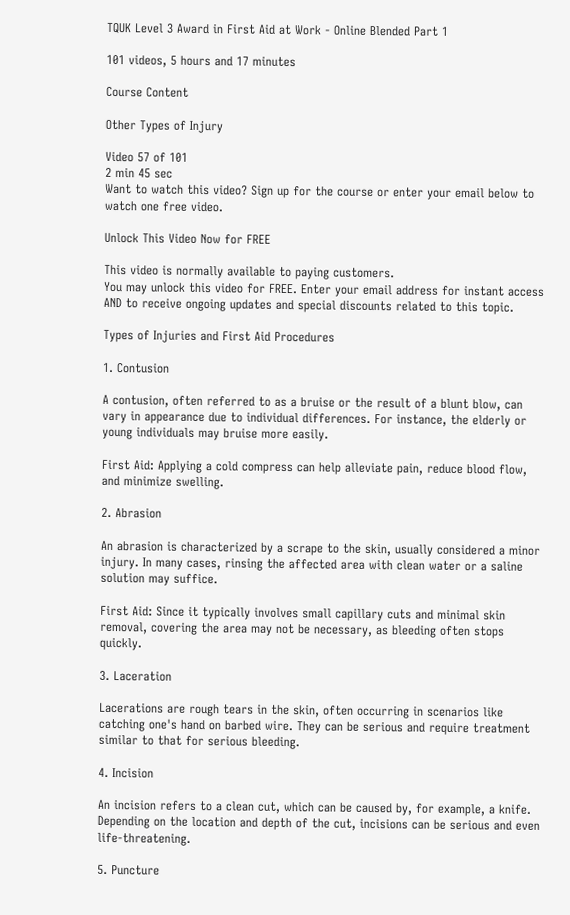TQUK Level 3 Award in First Aid at Work - Online Blended Part 1

101 videos, 5 hours and 17 minutes

Course Content

Other Types of Injury

Video 57 of 101
2 min 45 sec
Want to watch this video? Sign up for the course or enter your email below to watch one free video.

Unlock This Video Now for FREE

This video is normally available to paying customers.
You may unlock this video for FREE. Enter your email address for instant access AND to receive ongoing updates and special discounts related to this topic.

Types of Injuries and First Aid Procedures

1. Contusion

A contusion, often referred to as a bruise or the result of a blunt blow, can vary in appearance due to individual differences. For instance, the elderly or young individuals may bruise more easily.

First Aid: Applying a cold compress can help alleviate pain, reduce blood flow, and minimize swelling.

2. Abrasion

An abrasion is characterized by a scrape to the skin, usually considered a minor injury. In many cases, rinsing the affected area with clean water or a saline solution may suffice.

First Aid: Since it typically involves small capillary cuts and minimal skin removal, covering the area may not be necessary, as bleeding often stops quickly.

3. Laceration

Lacerations are rough tears in the skin, often occurring in scenarios like catching one's hand on barbed wire. They can be serious and require treatment similar to that for serious bleeding.

4. Incision

An incision refers to a clean cut, which can be caused by, for example, a knife. Depending on the location and depth of the cut, incisions can be serious and even life-threatening.

5. Puncture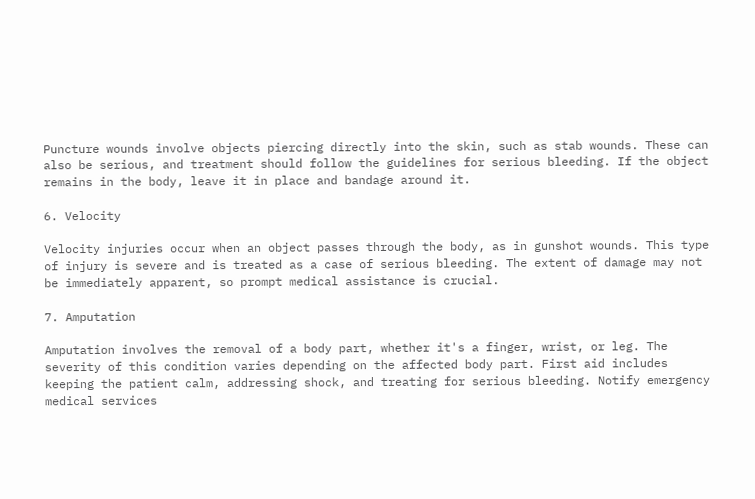Puncture wounds involve objects piercing directly into the skin, such as stab wounds. These can also be serious, and treatment should follow the guidelines for serious bleeding. If the object remains in the body, leave it in place and bandage around it.

6. Velocity

Velocity injuries occur when an object passes through the body, as in gunshot wounds. This type of injury is severe and is treated as a case of serious bleeding. The extent of damage may not be immediately apparent, so prompt medical assistance is crucial.

7. Amputation

Amputation involves the removal of a body part, whether it's a finger, wrist, or leg. The severity of this condition varies depending on the affected body part. First aid includes keeping the patient calm, addressing shock, and treating for serious bleeding. Notify emergency medical services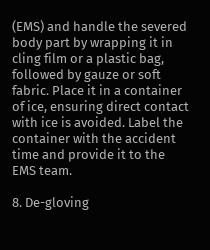(EMS) and handle the severed body part by wrapping it in cling film or a plastic bag, followed by gauze or soft fabric. Place it in a container of ice, ensuring direct contact with ice is avoided. Label the container with the accident time and provide it to the EMS team.

8. De-gloving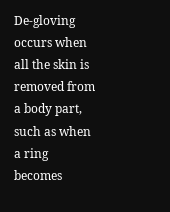De-gloving occurs when all the skin is removed from a body part, such as when a ring becomes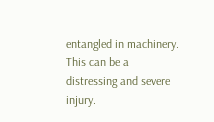entangled in machinery. This can be a distressing and severe injury.